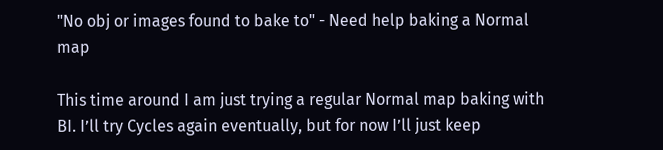"No obj or images found to bake to" - Need help baking a Normal map

This time around I am just trying a regular Normal map baking with BI. I’ll try Cycles again eventually, but for now I’ll just keep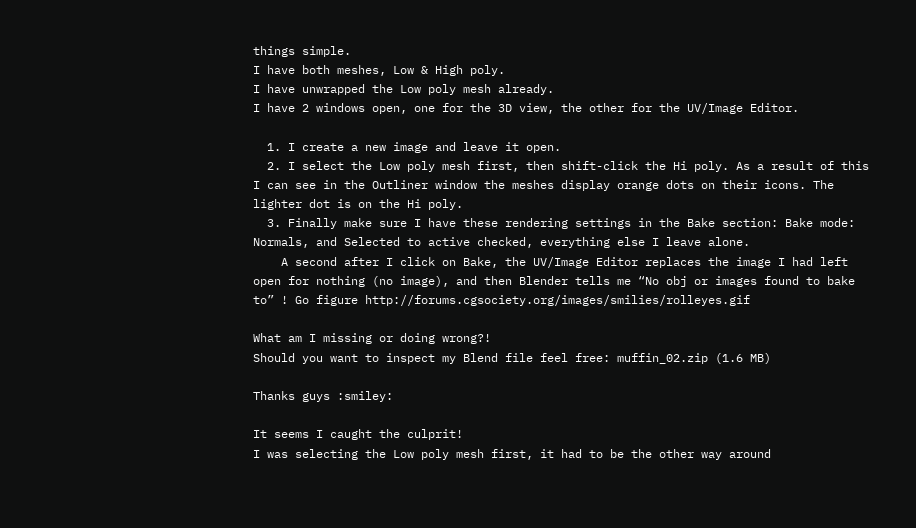things simple.
I have both meshes, Low & High poly.
I have unwrapped the Low poly mesh already.
I have 2 windows open, one for the 3D view, the other for the UV/Image Editor.

  1. I create a new image and leave it open.
  2. I select the Low poly mesh first, then shift-click the Hi poly. As a result of this I can see in the Outliner window the meshes display orange dots on their icons. The lighter dot is on the Hi poly.
  3. Finally make sure I have these rendering settings in the Bake section: Bake mode: Normals, and Selected to active checked, everything else I leave alone.
    A second after I click on Bake, the UV/Image Editor replaces the image I had left open for nothing (no image), and then Blender tells me “No obj or images found to bake to” ! Go figure http://forums.cgsociety.org/images/smilies/rolleyes.gif

What am I missing or doing wrong?!
Should you want to inspect my Blend file feel free: muffin_02.zip (1.6 MB)

Thanks guys :smiley:

It seems I caught the culprit!
I was selecting the Low poly mesh first, it had to be the other way around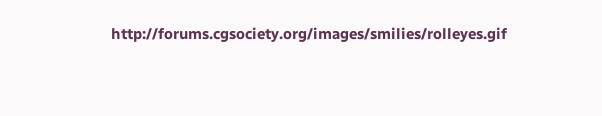http://forums.cgsociety.org/images/smilies/rolleyes.gif